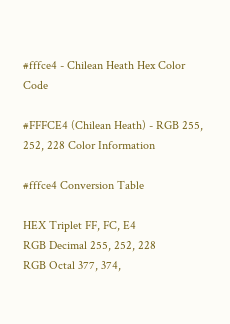#fffce4 - Chilean Heath Hex Color Code

#FFFCE4 (Chilean Heath) - RGB 255, 252, 228 Color Information

#fffce4 Conversion Table

HEX Triplet FF, FC, E4
RGB Decimal 255, 252, 228
RGB Octal 377, 374,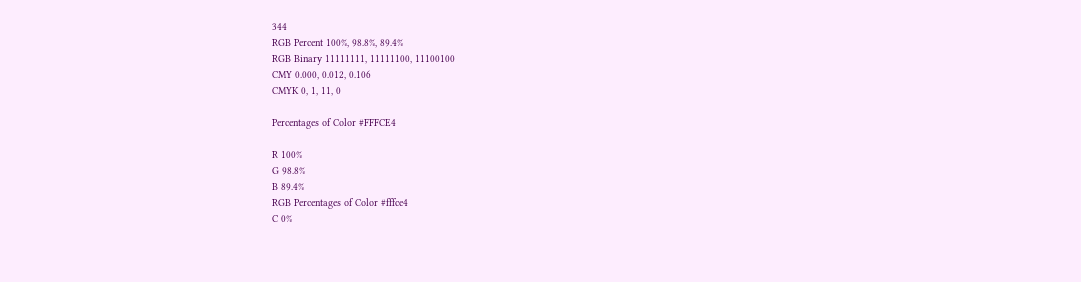344
RGB Percent 100%, 98.8%, 89.4%
RGB Binary 11111111, 11111100, 11100100
CMY 0.000, 0.012, 0.106
CMYK 0, 1, 11, 0

Percentages of Color #FFFCE4

R 100%
G 98.8%
B 89.4%
RGB Percentages of Color #fffce4
C 0%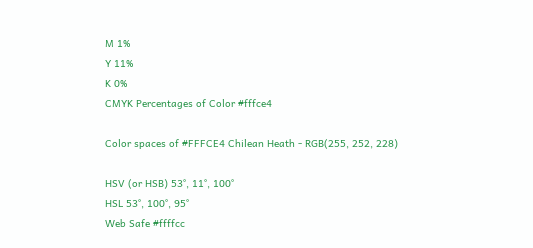M 1%
Y 11%
K 0%
CMYK Percentages of Color #fffce4

Color spaces of #FFFCE4 Chilean Heath - RGB(255, 252, 228)

HSV (or HSB) 53°, 11°, 100°
HSL 53°, 100°, 95°
Web Safe #ffffcc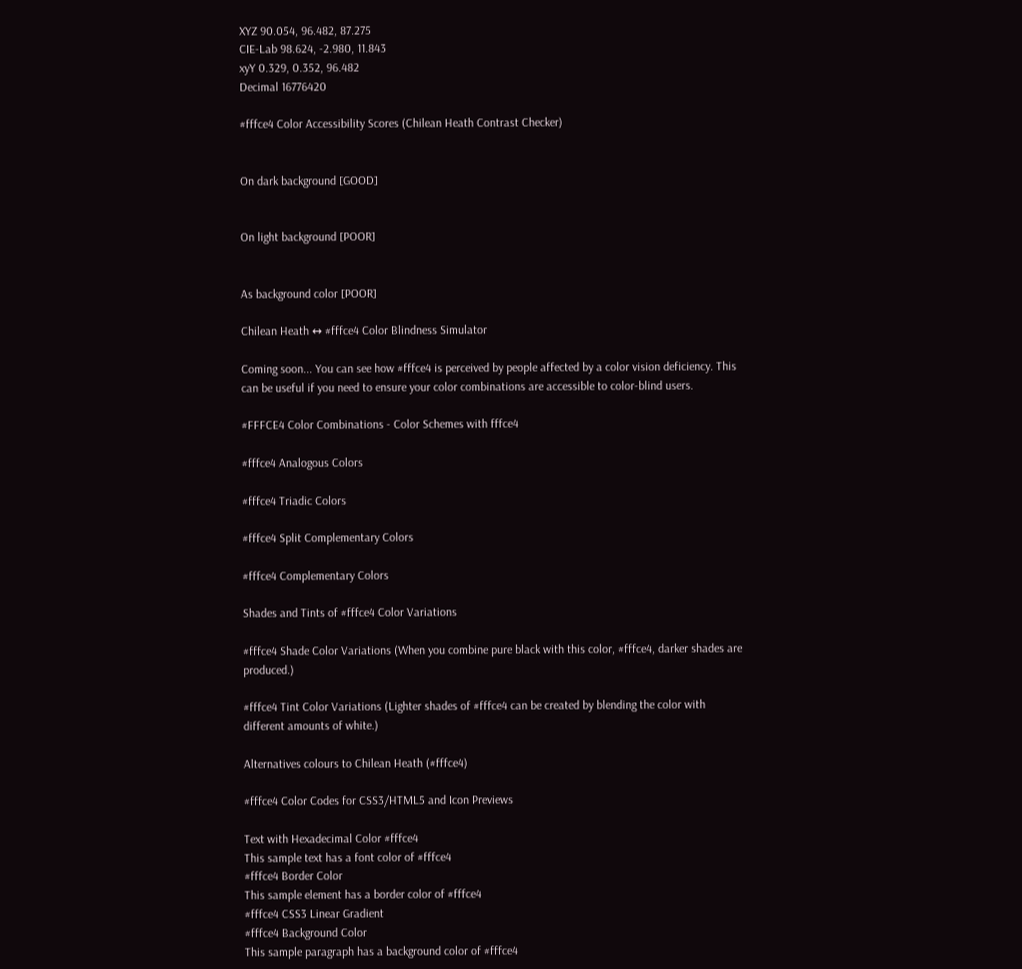XYZ 90.054, 96.482, 87.275
CIE-Lab 98.624, -2.980, 11.843
xyY 0.329, 0.352, 96.482
Decimal 16776420

#fffce4 Color Accessibility Scores (Chilean Heath Contrast Checker)


On dark background [GOOD]


On light background [POOR]


As background color [POOR]

Chilean Heath ↔ #fffce4 Color Blindness Simulator

Coming soon... You can see how #fffce4 is perceived by people affected by a color vision deficiency. This can be useful if you need to ensure your color combinations are accessible to color-blind users.

#FFFCE4 Color Combinations - Color Schemes with fffce4

#fffce4 Analogous Colors

#fffce4 Triadic Colors

#fffce4 Split Complementary Colors

#fffce4 Complementary Colors

Shades and Tints of #fffce4 Color Variations

#fffce4 Shade Color Variations (When you combine pure black with this color, #fffce4, darker shades are produced.)

#fffce4 Tint Color Variations (Lighter shades of #fffce4 can be created by blending the color with different amounts of white.)

Alternatives colours to Chilean Heath (#fffce4)

#fffce4 Color Codes for CSS3/HTML5 and Icon Previews

Text with Hexadecimal Color #fffce4
This sample text has a font color of #fffce4
#fffce4 Border Color
This sample element has a border color of #fffce4
#fffce4 CSS3 Linear Gradient
#fffce4 Background Color
This sample paragraph has a background color of #fffce4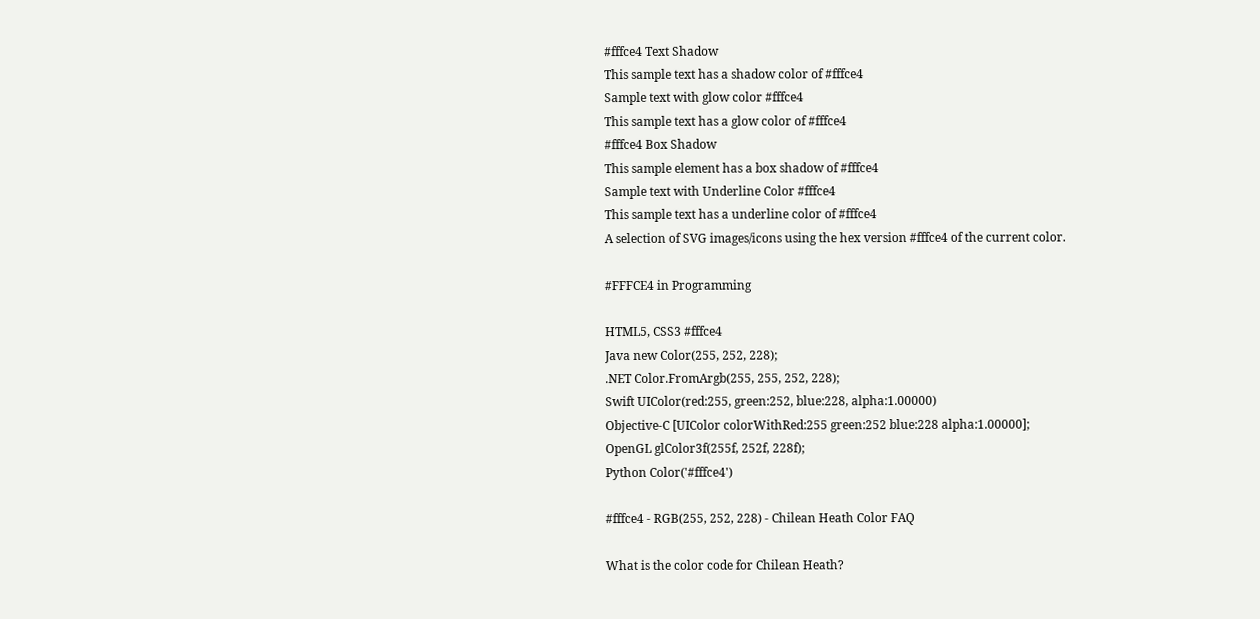#fffce4 Text Shadow
This sample text has a shadow color of #fffce4
Sample text with glow color #fffce4
This sample text has a glow color of #fffce4
#fffce4 Box Shadow
This sample element has a box shadow of #fffce4
Sample text with Underline Color #fffce4
This sample text has a underline color of #fffce4
A selection of SVG images/icons using the hex version #fffce4 of the current color.

#FFFCE4 in Programming

HTML5, CSS3 #fffce4
Java new Color(255, 252, 228);
.NET Color.FromArgb(255, 255, 252, 228);
Swift UIColor(red:255, green:252, blue:228, alpha:1.00000)
Objective-C [UIColor colorWithRed:255 green:252 blue:228 alpha:1.00000];
OpenGL glColor3f(255f, 252f, 228f);
Python Color('#fffce4')

#fffce4 - RGB(255, 252, 228) - Chilean Heath Color FAQ

What is the color code for Chilean Heath?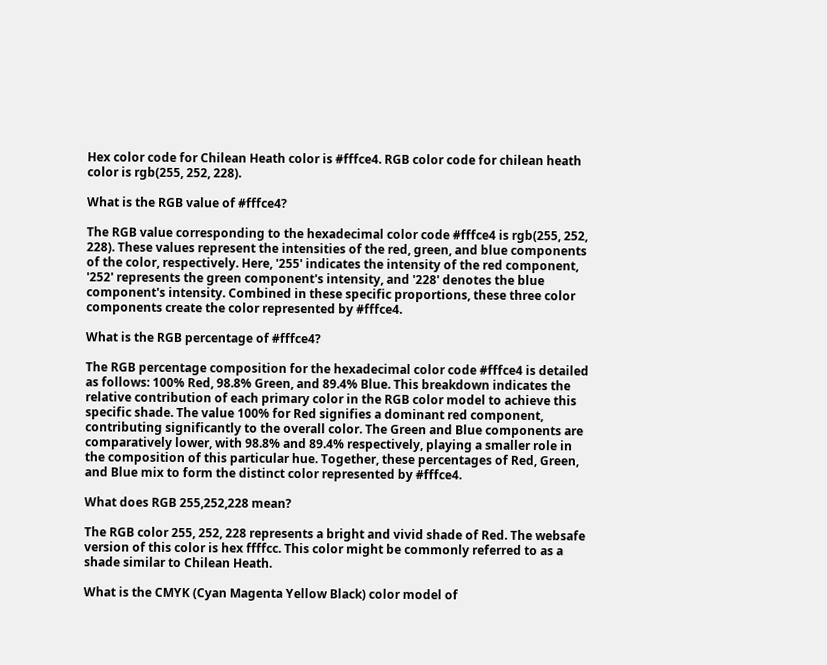Hex color code for Chilean Heath color is #fffce4. RGB color code for chilean heath color is rgb(255, 252, 228).

What is the RGB value of #fffce4?

The RGB value corresponding to the hexadecimal color code #fffce4 is rgb(255, 252, 228). These values represent the intensities of the red, green, and blue components of the color, respectively. Here, '255' indicates the intensity of the red component, '252' represents the green component's intensity, and '228' denotes the blue component's intensity. Combined in these specific proportions, these three color components create the color represented by #fffce4.

What is the RGB percentage of #fffce4?

The RGB percentage composition for the hexadecimal color code #fffce4 is detailed as follows: 100% Red, 98.8% Green, and 89.4% Blue. This breakdown indicates the relative contribution of each primary color in the RGB color model to achieve this specific shade. The value 100% for Red signifies a dominant red component, contributing significantly to the overall color. The Green and Blue components are comparatively lower, with 98.8% and 89.4% respectively, playing a smaller role in the composition of this particular hue. Together, these percentages of Red, Green, and Blue mix to form the distinct color represented by #fffce4.

What does RGB 255,252,228 mean?

The RGB color 255, 252, 228 represents a bright and vivid shade of Red. The websafe version of this color is hex ffffcc. This color might be commonly referred to as a shade similar to Chilean Heath.

What is the CMYK (Cyan Magenta Yellow Black) color model of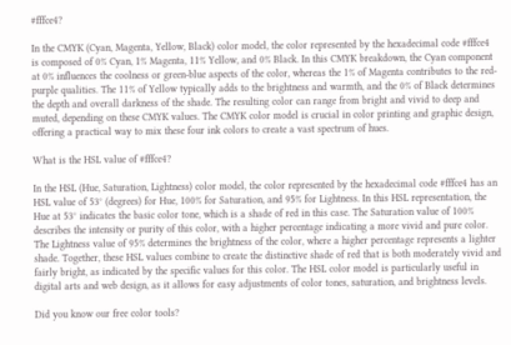#fffce4?

In the CMYK (Cyan, Magenta, Yellow, Black) color model, the color represented by the hexadecimal code #fffce4 is composed of 0% Cyan, 1% Magenta, 11% Yellow, and 0% Black. In this CMYK breakdown, the Cyan component at 0% influences the coolness or green-blue aspects of the color, whereas the 1% of Magenta contributes to the red-purple qualities. The 11% of Yellow typically adds to the brightness and warmth, and the 0% of Black determines the depth and overall darkness of the shade. The resulting color can range from bright and vivid to deep and muted, depending on these CMYK values. The CMYK color model is crucial in color printing and graphic design, offering a practical way to mix these four ink colors to create a vast spectrum of hues.

What is the HSL value of #fffce4?

In the HSL (Hue, Saturation, Lightness) color model, the color represented by the hexadecimal code #fffce4 has an HSL value of 53° (degrees) for Hue, 100% for Saturation, and 95% for Lightness. In this HSL representation, the Hue at 53° indicates the basic color tone, which is a shade of red in this case. The Saturation value of 100% describes the intensity or purity of this color, with a higher percentage indicating a more vivid and pure color. The Lightness value of 95% determines the brightness of the color, where a higher percentage represents a lighter shade. Together, these HSL values combine to create the distinctive shade of red that is both moderately vivid and fairly bright, as indicated by the specific values for this color. The HSL color model is particularly useful in digital arts and web design, as it allows for easy adjustments of color tones, saturation, and brightness levels.

Did you know our free color tools?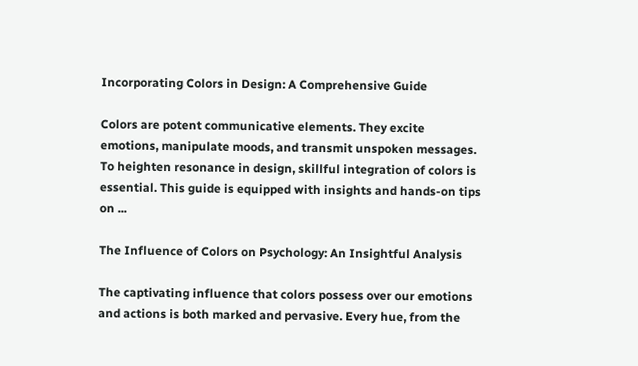Incorporating Colors in Design: A Comprehensive Guide

Colors are potent communicative elements. They excite emotions, manipulate moods, and transmit unspoken messages. To heighten resonance in design, skillful integration of colors is essential. This guide is equipped with insights and hands-on tips on ...

The Influence of Colors on Psychology: An Insightful Analysis

The captivating influence that colors possess over our emotions and actions is both marked and pervasive. Every hue, from the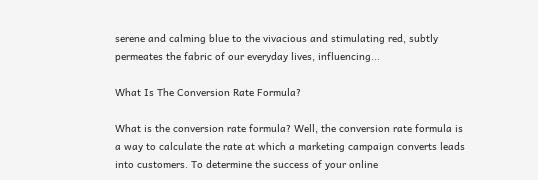serene and calming blue to the vivacious and stimulating red, subtly permeates the fabric of our everyday lives, influencing...

What Is The Conversion Rate Formula?

What is the conversion rate formula? Well, the conversion rate formula is a way to calculate the rate at which a marketing campaign converts leads into customers. To determine the success of your online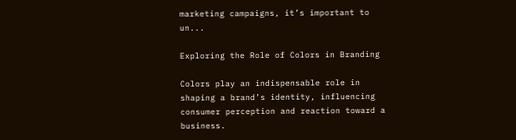marketing campaigns, it’s important to un...

Exploring the Role of Colors in Branding

Colors play an indispensable role in shaping a brand’s identity, influencing consumer perception and reaction toward a business.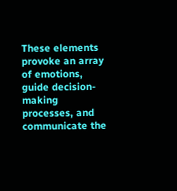These elements provoke an array of emotions, guide decision-making processes, and communicate the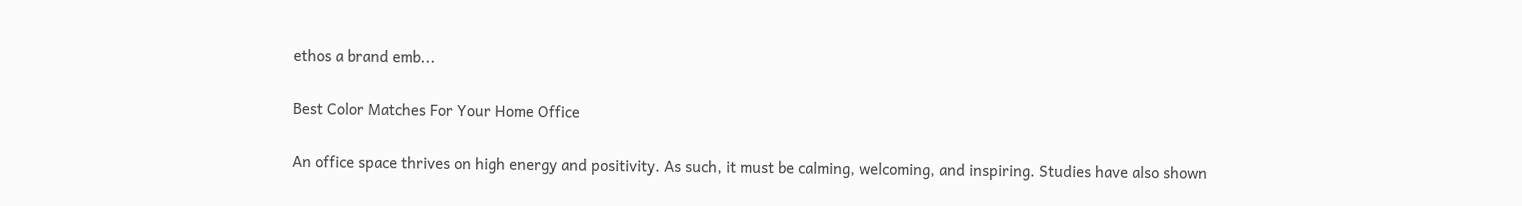ethos a brand emb...

Best Color Matches For Your Home Office

An office space thrives on high energy and positivity. As such, it must be calming, welcoming, and inspiring. Studies have also shown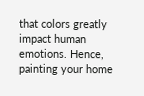that colors greatly impact human emotions. Hence, painting your home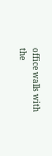office walls with the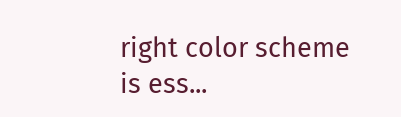right color scheme is ess...